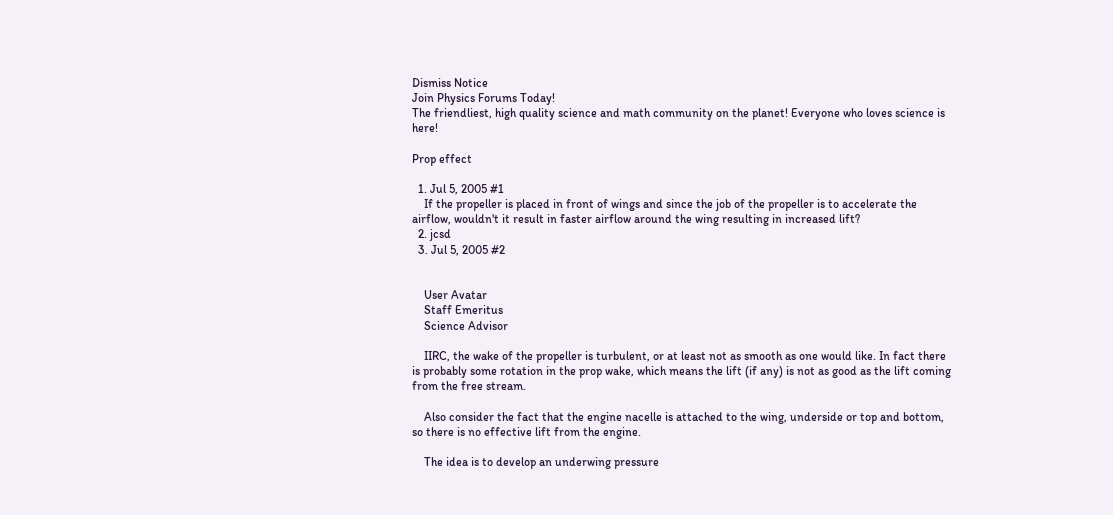Dismiss Notice
Join Physics Forums Today!
The friendliest, high quality science and math community on the planet! Everyone who loves science is here!

Prop effect

  1. Jul 5, 2005 #1
    If the propeller is placed in front of wings and since the job of the propeller is to accelerate the airflow, wouldn't it result in faster airflow around the wing resulting in increased lift?
  2. jcsd
  3. Jul 5, 2005 #2


    User Avatar
    Staff Emeritus
    Science Advisor

    IIRC, the wake of the propeller is turbulent, or at least not as smooth as one would like. In fact there is probably some rotation in the prop wake, which means the lift (if any) is not as good as the lift coming from the free stream.

    Also consider the fact that the engine nacelle is attached to the wing, underside or top and bottom, so there is no effective lift from the engine.

    The idea is to develop an underwing pressure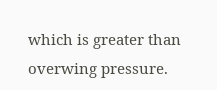which is greater than overwing pressure.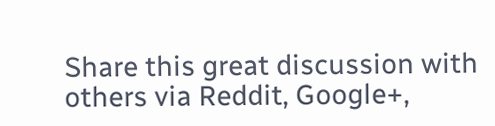Share this great discussion with others via Reddit, Google+,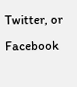Twitter, or Facebook